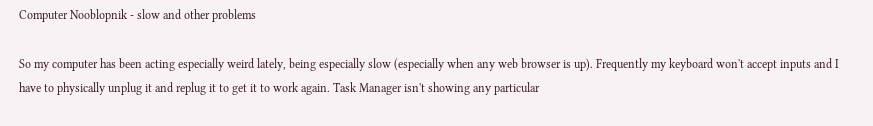Computer Nooblopnik - slow and other problems

So my computer has been acting especially weird lately, being especially slow (especially when any web browser is up). Frequently my keyboard won't accept inputs and I have to physically unplug it and replug it to get it to work again. Task Manager isn't showing any particular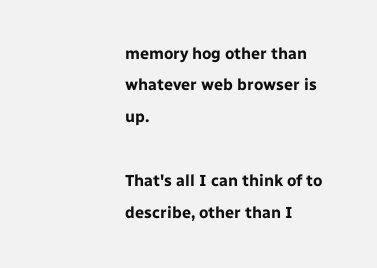memory hog other than whatever web browser is up.

That's all I can think of to describe, other than I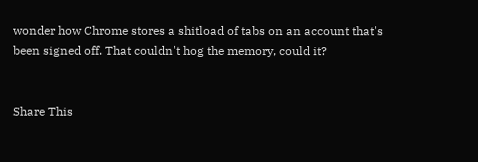wonder how Chrome stores a shitload of tabs on an account that's been signed off. That couldn't hog the memory, could it?


Share This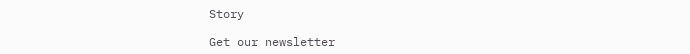Story

Get our newsletter